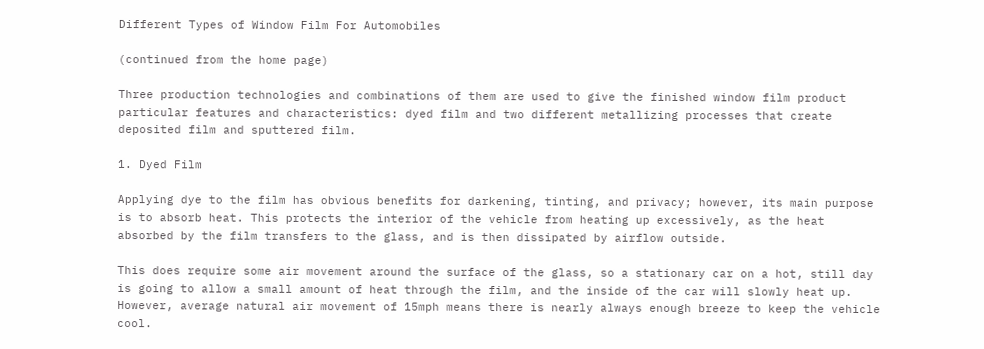Different Types of Window Film For Automobiles

(continued from the home page)

Three production technologies and combinations of them are used to give the finished window film product particular features and characteristics: dyed film and two different metallizing processes that create deposited film and sputtered film.

1. Dyed Film

Applying dye to the film has obvious benefits for darkening, tinting, and privacy; however, its main purpose is to absorb heat. This protects the interior of the vehicle from heating up excessively, as the heat absorbed by the film transfers to the glass, and is then dissipated by airflow outside.

This does require some air movement around the surface of the glass, so a stationary car on a hot, still day is going to allow a small amount of heat through the film, and the inside of the car will slowly heat up. However, average natural air movement of 15mph means there is nearly always enough breeze to keep the vehicle cool.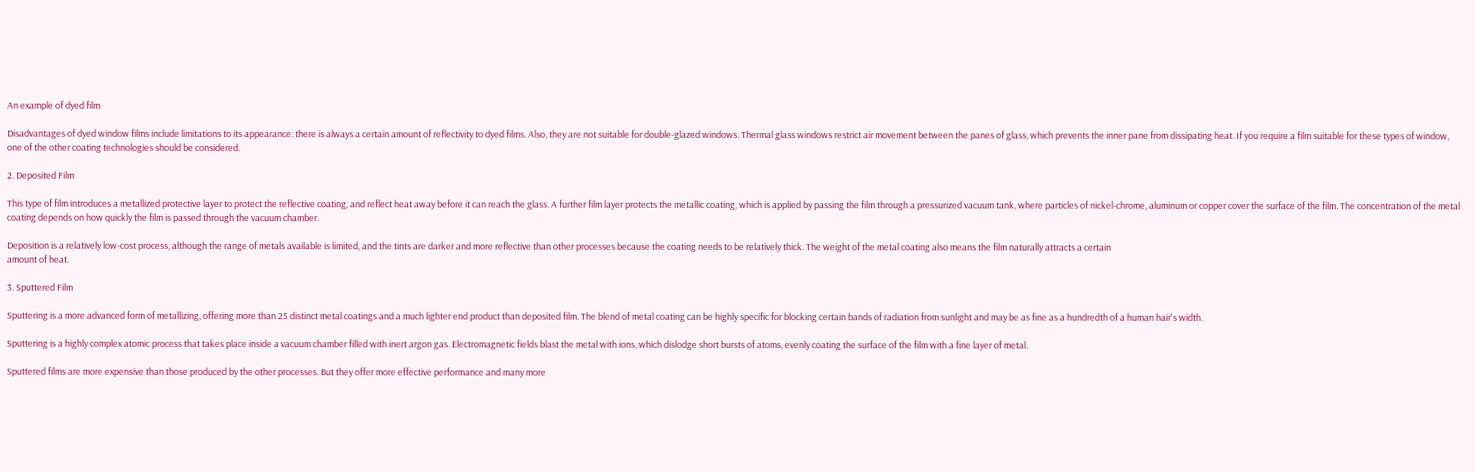An example of dyed film

Disadvantages of dyed window films include limitations to its appearance: there is always a certain amount of reflectivity to dyed films. Also, they are not suitable for double-glazed windows. Thermal glass windows restrict air movement between the panes of glass, which prevents the inner pane from dissipating heat. If you require a film suitable for these types of window, one of the other coating technologies should be considered.

2. Deposited Film

This type of film introduces a metallized protective layer to protect the reflective coating, and reflect heat away before it can reach the glass. A further film layer protects the metallic coating, which is applied by passing the film through a pressurized vacuum tank, where particles of nickel-chrome, aluminum or copper cover the surface of the film. The concentration of the metal coating depends on how quickly the film is passed through the vacuum chamber.

Deposition is a relatively low-cost process, although the range of metals available is limited, and the tints are darker and more reflective than other processes because the coating needs to be relatively thick. The weight of the metal coating also means the film naturally attracts a certain
amount of heat.

3. Sputtered Film

Sputtering is a more advanced form of metallizing, offering more than 25 distinct metal coatings and a much lighter end product than deposited film. The blend of metal coating can be highly specific for blocking certain bands of radiation from sunlight and may be as fine as a hundredth of a human hair's width.

Sputtering is a highly complex atomic process that takes place inside a vacuum chamber filled with inert argon gas. Electromagnetic fields blast the metal with ions, which dislodge short bursts of atoms, evenly coating the surface of the film with a fine layer of metal.

Sputtered films are more expensive than those produced by the other processes. But they offer more effective performance and many more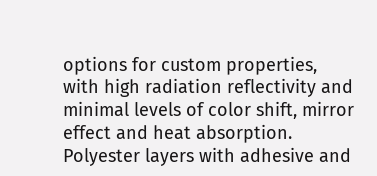options for custom properties, with high radiation reflectivity and minimal levels of color shift, mirror effect and heat absorption. Polyester layers with adhesive and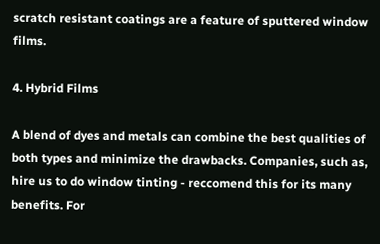scratch resistant coatings are a feature of sputtered window films.

4. Hybrid Films

A blend of dyes and metals can combine the best qualities of both types and minimize the drawbacks. Companies, such as, hire us to do window tinting - reccomend this for its many benefits. For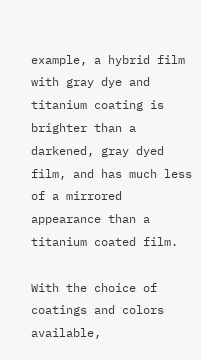example, a hybrid film with gray dye and titanium coating is brighter than a darkened, gray dyed film, and has much less of a mirrored appearance than a titanium coated film.

With the choice of coatings and colors available,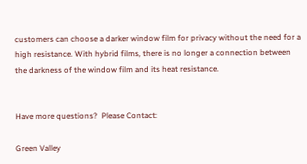customers can choose a darker window film for privacy without the need for a high resistance. With hybrid films, there is no longer a connection between the darkness of the window film and its heat resistance.


Have more questions?  Please Contact:

Green Valley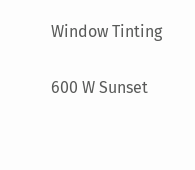Window Tinting

600 W Sunset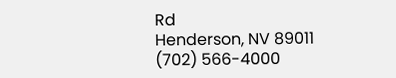Rd
Henderson, NV 89011
(702) 566-4000